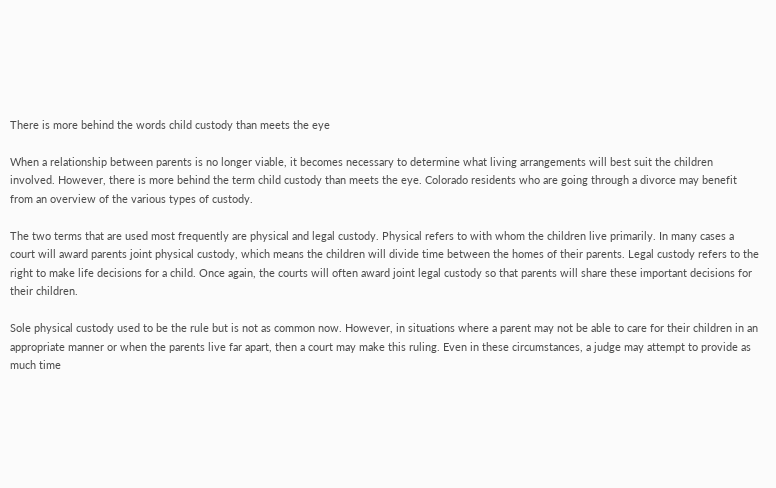There is more behind the words child custody than meets the eye

When a relationship between parents is no longer viable, it becomes necessary to determine what living arrangements will best suit the children involved. However, there is more behind the term child custody than meets the eye. Colorado residents who are going through a divorce may benefit from an overview of the various types of custody.

The two terms that are used most frequently are physical and legal custody. Physical refers to with whom the children live primarily. In many cases a court will award parents joint physical custody, which means the children will divide time between the homes of their parents. Legal custody refers to the right to make life decisions for a child. Once again, the courts will often award joint legal custody so that parents will share these important decisions for their children.

Sole physical custody used to be the rule but is not as common now. However, in situations where a parent may not be able to care for their children in an appropriate manner or when the parents live far apart, then a court may make this ruling. Even in these circumstances, a judge may attempt to provide as much time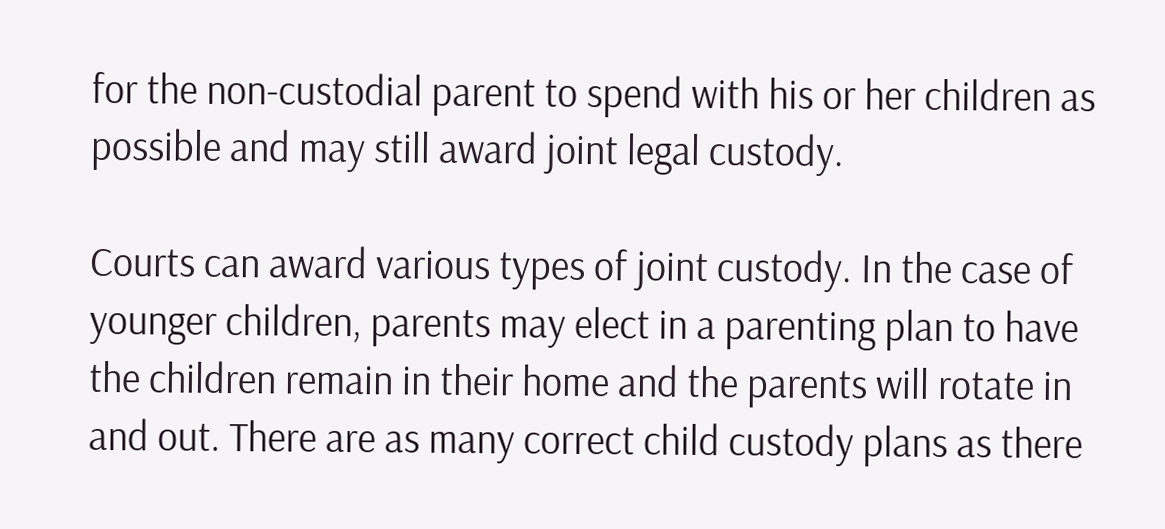for the non-custodial parent to spend with his or her children as possible and may still award joint legal custody.

Courts can award various types of joint custody. In the case of younger children, parents may elect in a parenting plan to have the children remain in their home and the parents will rotate in and out. There are as many correct child custody plans as there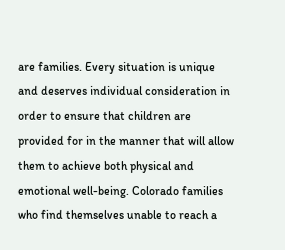are families. Every situation is unique and deserves individual consideration in order to ensure that children are provided for in the manner that will allow them to achieve both physical and emotional well-being. Colorado families who find themselves unable to reach a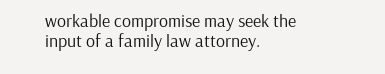workable compromise may seek the input of a family law attorney.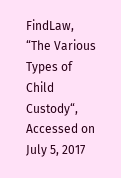FindLaw, “The Various Types of Child Custody“, Accessed on July 5, 2017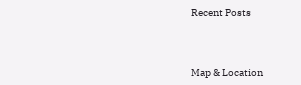Recent Posts



Map & Location